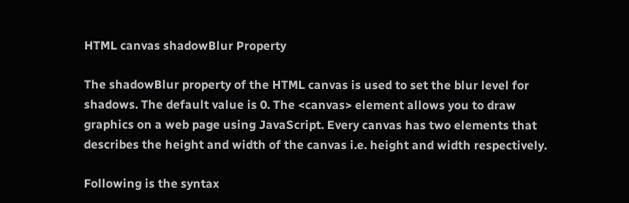HTML canvas shadowBlur Property

The shadowBlur property of the HTML canvas is used to set the blur level for shadows. The default value is 0. The <canvas> element allows you to draw graphics on a web page using JavaScript. Every canvas has two elements that describes the height and width of the canvas i.e. height and width respectively.

Following is the syntax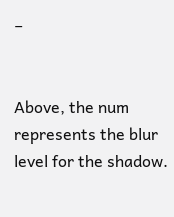−


Above, the num represents the blur level for the shadow.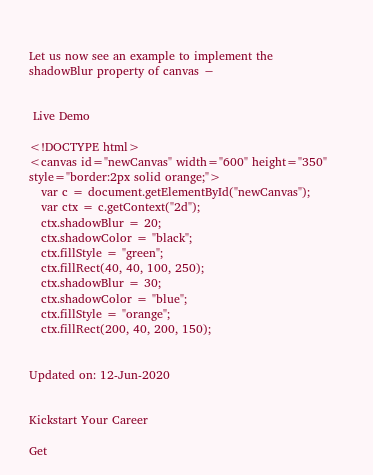Let us now see an example to implement the shadowBlur property of canvas −


 Live Demo

<!DOCTYPE html>
<canvas id="newCanvas" width="600" height="350" style="border:2px solid orange;">
   var c = document.getElementById("newCanvas");
   var ctx = c.getContext("2d");
   ctx.shadowBlur = 20;
   ctx.shadowColor = "black";
   ctx.fillStyle = "green";
   ctx.fillRect(40, 40, 100, 250);
   ctx.shadowBlur = 30;
   ctx.shadowColor = "blue";
   ctx.fillStyle = "orange";
   ctx.fillRect(200, 40, 200, 150);


Updated on: 12-Jun-2020


Kickstart Your Career

Get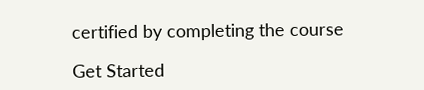certified by completing the course

Get Started